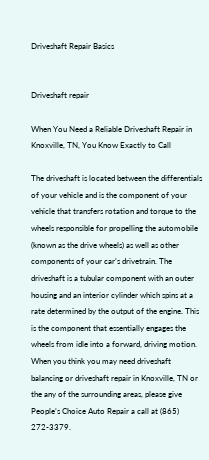Driveshaft Repair Basics


Driveshaft repair

When You Need a Reliable Driveshaft Repair in Knoxville, TN, You Know Exactly to Call

The driveshaft is located between the differentials of your vehicle and is the component of your vehicle that transfers rotation and torque to the wheels responsible for propelling the automobile (known as the drive wheels) as well as other components of your car’s drivetrain. The driveshaft is a tubular component with an outer housing and an interior cylinder which spins at a rate determined by the output of the engine. This is the component that essentially engages the wheels from idle into a forward, driving motion. When you think you may need driveshaft balancing or driveshaft repair in Knoxville, TN or the any of the surrounding areas, please give People’s Choice Auto Repair a call at (865) 272-3379.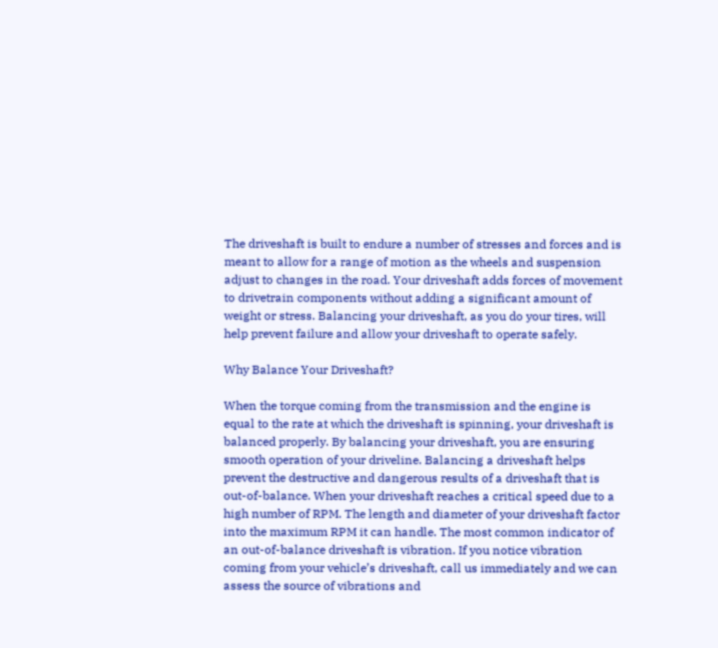The driveshaft is built to endure a number of stresses and forces and is meant to allow for a range of motion as the wheels and suspension adjust to changes in the road. Your driveshaft adds forces of movement to drivetrain components without adding a significant amount of weight or stress. Balancing your driveshaft, as you do your tires, will help prevent failure and allow your driveshaft to operate safely.

Why Balance Your Driveshaft?

When the torque coming from the transmission and the engine is equal to the rate at which the driveshaft is spinning, your driveshaft is balanced properly. By balancing your driveshaft, you are ensuring smooth operation of your driveline. Balancing a driveshaft helps prevent the destructive and dangerous results of a driveshaft that is out-of-balance. When your driveshaft reaches a critical speed due to a high number of RPM. The length and diameter of your driveshaft factor into the maximum RPM it can handle. The most common indicator of an out-of-balance driveshaft is vibration. If you notice vibration coming from your vehicle’s driveshaft, call us immediately and we can assess the source of vibrations and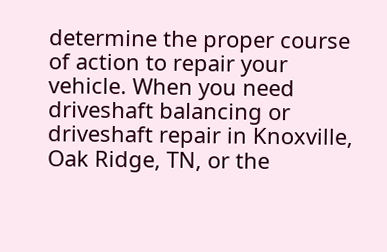determine the proper course of action to repair your vehicle. When you need driveshaft balancing or driveshaft repair in Knoxville, Oak Ridge, TN, or the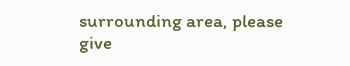surrounding area, please give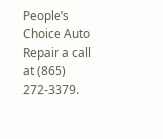People’s Choice Auto Repair a call at (865) 272-3379.